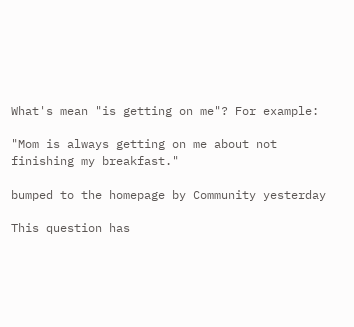What's mean "is getting on me"? For example:

"Mom is always getting on me about not finishing my breakfast."

bumped to the homepage by Community yesterday

This question has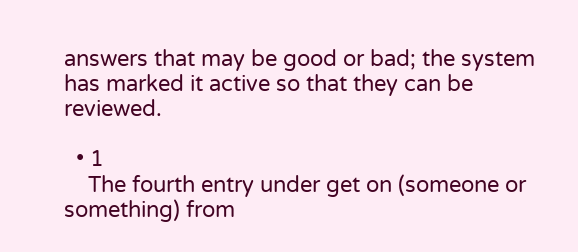answers that may be good or bad; the system has marked it active so that they can be reviewed.

  • 1
    The fourth entry under get on (someone or something) from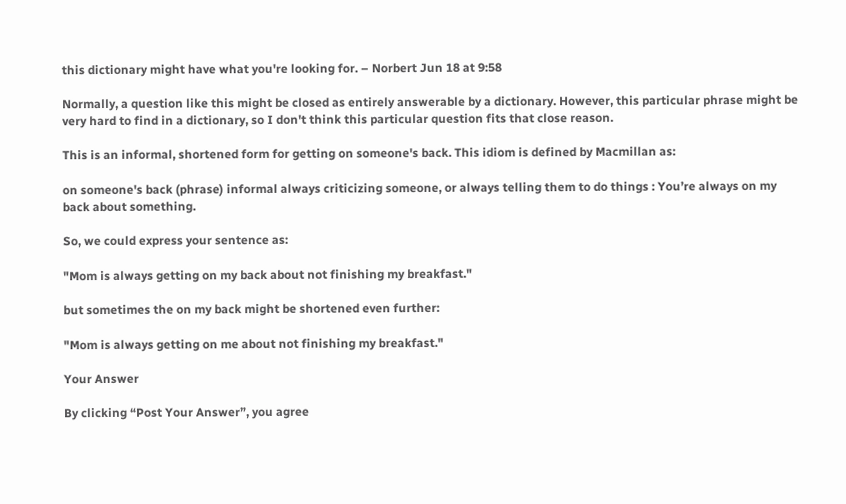this dictionary might have what you're looking for. – Norbert Jun 18 at 9:58

Normally, a question like this might be closed as entirely answerable by a dictionary. However, this particular phrase might be very hard to find in a dictionary, so I don't think this particular question fits that close reason.

This is an informal, shortened form for getting on someone's back. This idiom is defined by Macmillan as:

on someone's back (phrase) informal always criticizing someone, or always telling them to do things : You’re always on my back about something.

So, we could express your sentence as:

"Mom is always getting on my back about not finishing my breakfast."

but sometimes the on my back might be shortened even further:

"Mom is always getting on me about not finishing my breakfast."

Your Answer

By clicking “Post Your Answer”, you agree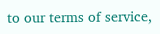to our terms of service,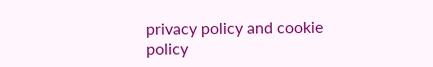privacy policy and cookie policy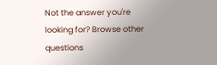Not the answer you're looking for? Browse other questions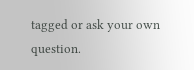tagged or ask your own question.